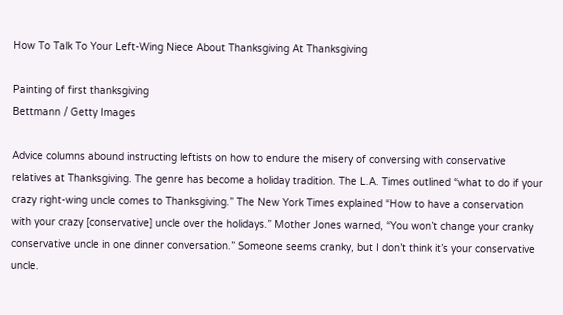How To Talk To Your Left-Wing Niece About Thanksgiving At Thanksgiving

Painting of first thanksgiving
Bettmann / Getty Images

Advice columns abound instructing leftists on how to endure the misery of conversing with conservative relatives at Thanksgiving. The genre has become a holiday tradition. The L.A. Times outlined “what to do if your crazy right-wing uncle comes to Thanksgiving.” The New York Times explained “How to have a conservation with your crazy [conservative] uncle over the holidays.” Mother Jones warned, “You won’t change your cranky conservative uncle in one dinner conversation.” Someone seems cranky, but I don’t think it’s your conservative uncle.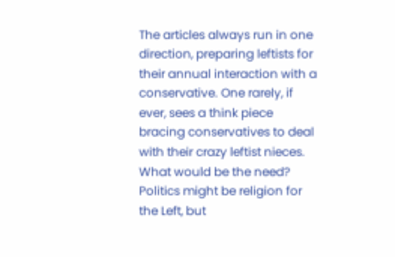The articles always run in one direction, preparing leftists for their annual interaction with a conservative. One rarely, if ever, sees a think piece bracing conservatives to deal with their crazy leftist nieces. What would be the need? Politics might be religion for the Left, but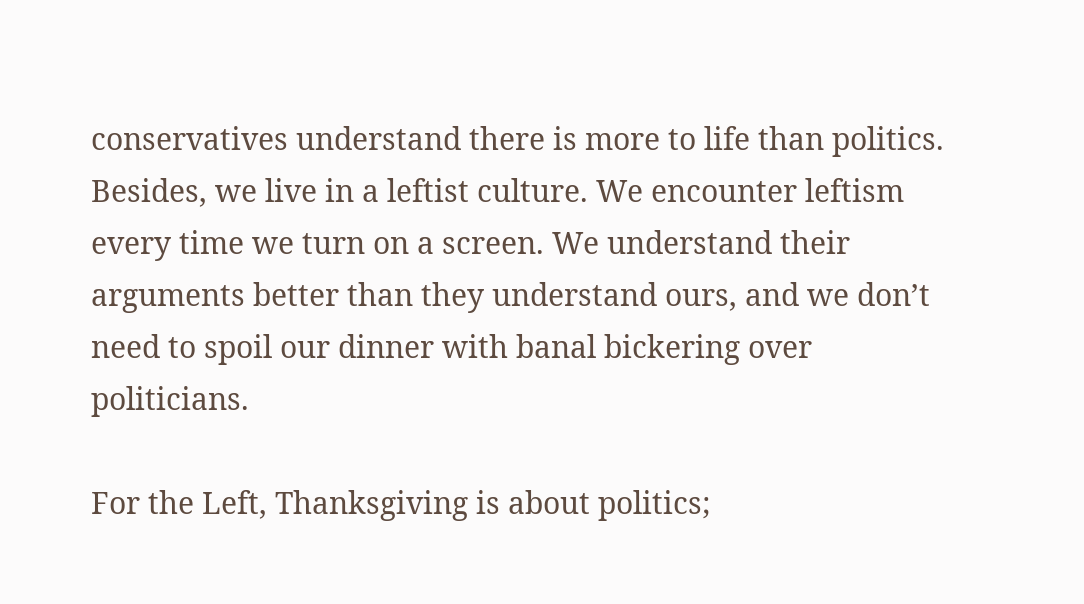conservatives understand there is more to life than politics. Besides, we live in a leftist culture. We encounter leftism every time we turn on a screen. We understand their arguments better than they understand ours, and we don’t need to spoil our dinner with banal bickering over politicians.

For the Left, Thanksgiving is about politics;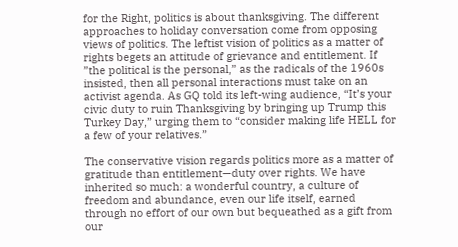for the Right, politics is about thanksgiving. The different approaches to holiday conversation come from opposing views of politics. The leftist vision of politics as a matter of rights begets an attitude of grievance and entitlement. If ”the political is the personal,” as the radicals of the 1960s insisted, then all personal interactions must take on an activist agenda. As GQ told its left-wing audience, “It’s your civic duty to ruin Thanksgiving by bringing up Trump this Turkey Day,” urging them to “consider making life HELL for a few of your relatives.”

The conservative vision regards politics more as a matter of gratitude than entitlement—duty over rights. We have inherited so much: a wonderful country, a culture of freedom and abundance, even our life itself, earned through no effort of our own but bequeathed as a gift from our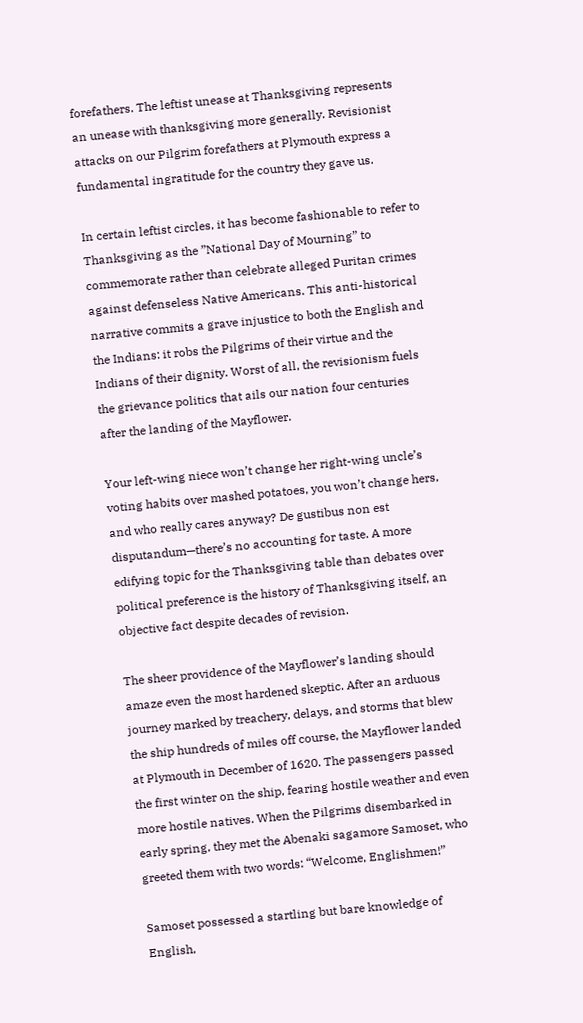forefathers. The leftist unease at Thanksgiving represents an unease with thanksgiving more generally. Revisionist attacks on our Pilgrim forefathers at Plymouth express a fundamental ingratitude for the country they gave us.

In certain leftist circles, it has become fashionable to refer to Thanksgiving as the ”National Day of Mourning” to commemorate rather than celebrate alleged Puritan crimes against defenseless Native Americans. This anti-historical narrative commits a grave injustice to both the English and the Indians: it robs the Pilgrims of their virtue and the Indians of their dignity. Worst of all, the revisionism fuels the grievance politics that ails our nation four centuries after the landing of the Mayflower.

Your left-wing niece won’t change her right-wing uncle’s voting habits over mashed potatoes, you won’t change hers, and who really cares anyway? De gustibus non est disputandum—there’s no accounting for taste. A more edifying topic for the Thanksgiving table than debates over political preference is the history of Thanksgiving itself, an objective fact despite decades of revision.

The sheer providence of the Mayflower’s landing should amaze even the most hardened skeptic. After an arduous journey marked by treachery, delays, and storms that blew the ship hundreds of miles off course, the Mayflower landed at Plymouth in December of 1620. The passengers passed the first winter on the ship, fearing hostile weather and even more hostile natives. When the Pilgrims disembarked in early spring, they met the Abenaki sagamore Samoset, who greeted them with two words: “Welcome, Englishmen!”

Samoset possessed a startling but bare knowledge of English,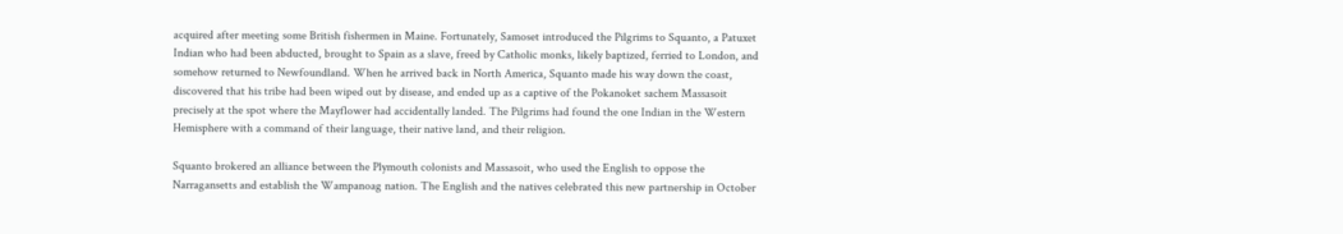acquired after meeting some British fishermen in Maine. Fortunately, Samoset introduced the Pilgrims to Squanto, a Patuxet Indian who had been abducted, brought to Spain as a slave, freed by Catholic monks, likely baptized, ferried to London, and somehow returned to Newfoundland. When he arrived back in North America, Squanto made his way down the coast, discovered that his tribe had been wiped out by disease, and ended up as a captive of the Pokanoket sachem Massasoit precisely at the spot where the Mayflower had accidentally landed. The Pilgrims had found the one Indian in the Western Hemisphere with a command of their language, their native land, and their religion.

Squanto brokered an alliance between the Plymouth colonists and Massasoit, who used the English to oppose the Narragansetts and establish the Wampanoag nation. The English and the natives celebrated this new partnership in October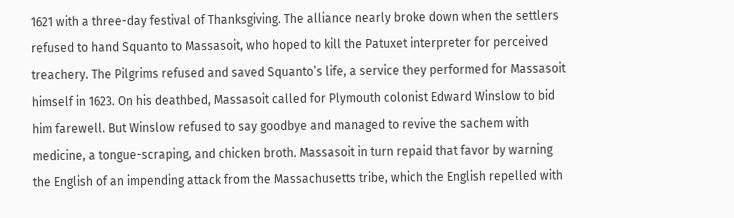1621 with a three-day festival of Thanksgiving. The alliance nearly broke down when the settlers refused to hand Squanto to Massasoit, who hoped to kill the Patuxet interpreter for perceived treachery. The Pilgrims refused and saved Squanto’s life, a service they performed for Massasoit himself in 1623. On his deathbed, Massasoit called for Plymouth colonist Edward Winslow to bid him farewell. But Winslow refused to say goodbye and managed to revive the sachem with medicine, a tongue-scraping, and chicken broth. Massasoit in turn repaid that favor by warning the English of an impending attack from the Massachusetts tribe, which the English repelled with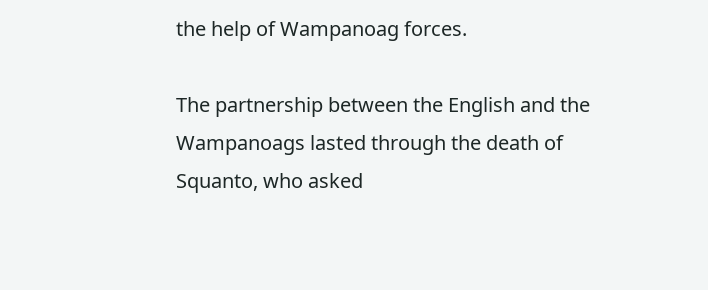the help of Wampanoag forces.

The partnership between the English and the Wampanoags lasted through the death of Squanto, who asked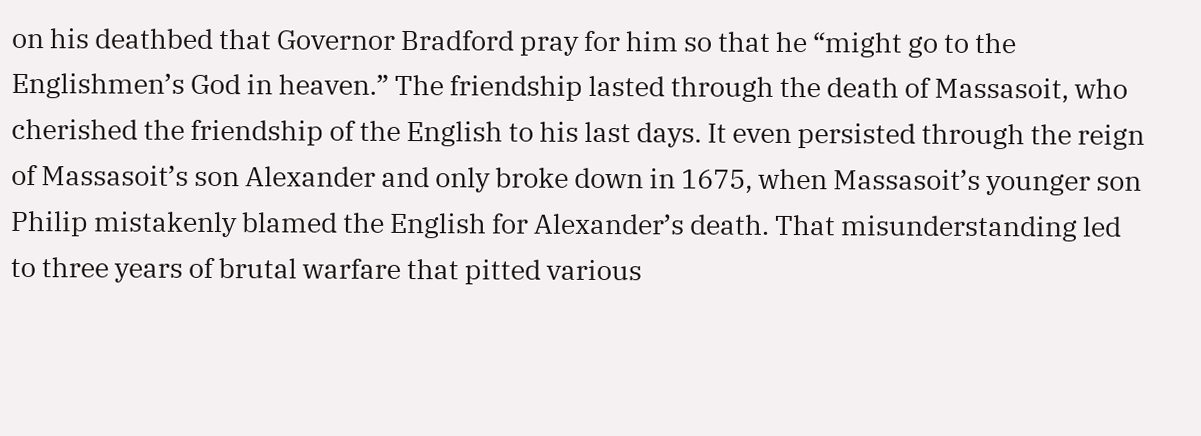on his deathbed that Governor Bradford pray for him so that he “might go to the Englishmen’s God in heaven.” The friendship lasted through the death of Massasoit, who cherished the friendship of the English to his last days. It even persisted through the reign of Massasoit’s son Alexander and only broke down in 1675, when Massasoit’s younger son Philip mistakenly blamed the English for Alexander’s death. That misunderstanding led to three years of brutal warfare that pitted various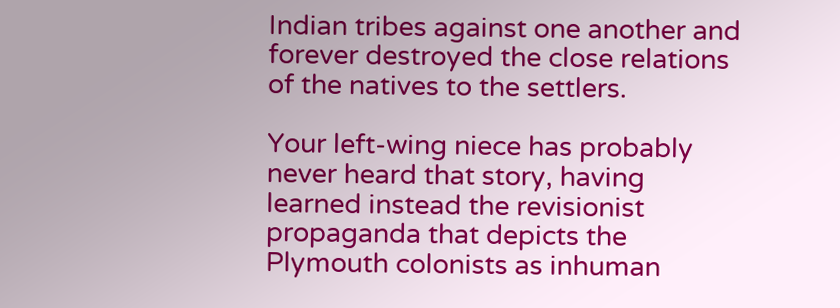Indian tribes against one another and forever destroyed the close relations of the natives to the settlers.

Your left-wing niece has probably never heard that story, having learned instead the revisionist propaganda that depicts the Plymouth colonists as inhuman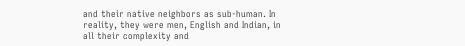and their native neighbors as sub-human. In reality, they were men, English and Indian, in all their complexity and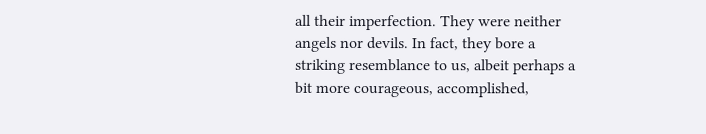all their imperfection. They were neither angels nor devils. In fact, they bore a striking resemblance to us, albeit perhaps a bit more courageous, accomplished,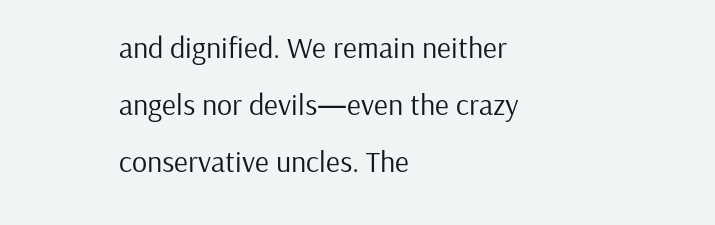and dignified. We remain neither angels nor devils—even the crazy conservative uncles. The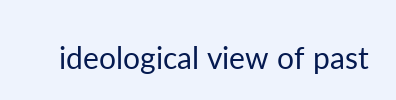ideological view of past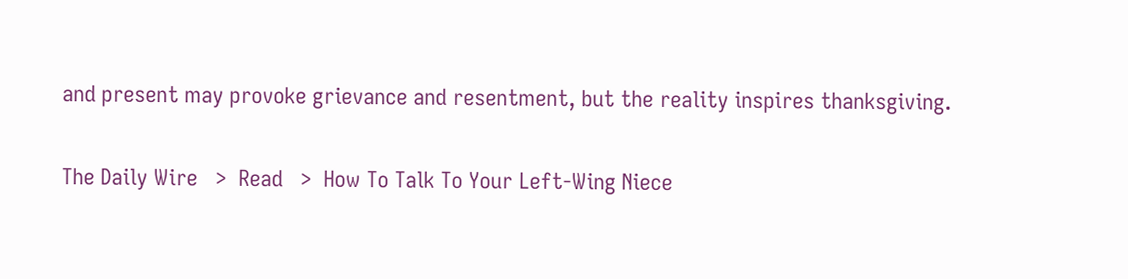and present may provoke grievance and resentment, but the reality inspires thanksgiving.

The Daily Wire   >  Read   >  How To Talk To Your Left-Wing Niece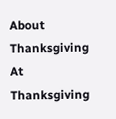About Thanksgiving At Thanksgiving